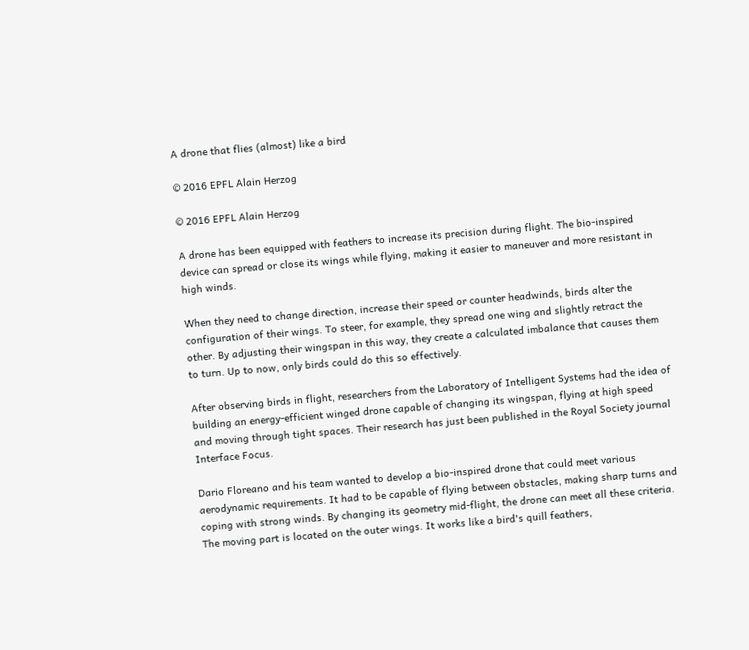A drone that flies (almost) like a bird

© 2016 EPFL Alain Herzog

© 2016 EPFL Alain Herzog

A drone has been equipped with feathers to increase its precision during flight. The bio-inspired device can spread or close its wings while flying, making it easier to maneuver and more resistant in high winds.

When they need to change direction, increase their speed or counter headwinds, birds alter the configuration of their wings. To steer, for example, they spread one wing and slightly retract the other. By adjusting their wingspan in this way, they create a calculated imbalance that causes them to turn. Up to now, only birds could do this so effectively.

After observing birds in flight, researchers from the Laboratory of Intelligent Systems had the idea of building an energy-efficient winged drone capable of changing its wingspan, flying at high speed and moving through tight spaces. Their research has just been published in the Royal Society journal Interface Focus.

Dario Floreano and his team wanted to develop a bio-inspired drone that could meet various aerodynamic requirements. It had to be capable of flying between obstacles, making sharp turns and coping with strong winds. By changing its geometry mid-flight, the drone can meet all these criteria. The moving part is located on the outer wings. It works like a bird's quill feathers,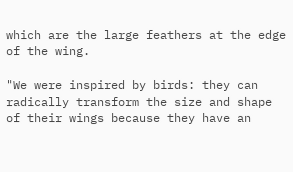which are the large feathers at the edge of the wing.

"We were inspired by birds: they can radically transform the size and shape of their wings because they have an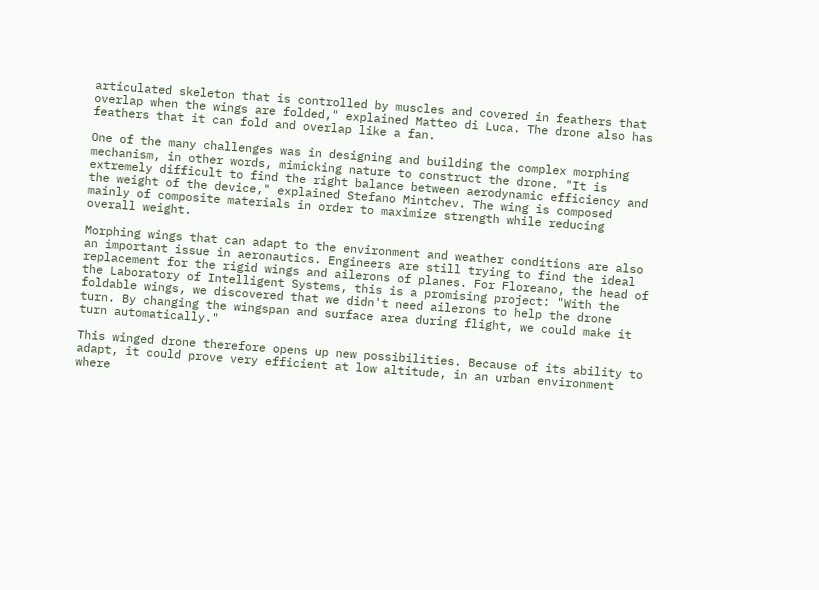articulated skeleton that is controlled by muscles and covered in feathers that overlap when the wings are folded," explained Matteo di Luca. The drone also has feathers that it can fold and overlap like a fan.

One of the many challenges was in designing and building the complex morphing mechanism, in other words, mimicking nature to construct the drone. "It is extremely difficult to find the right balance between aerodynamic efficiency and the weight of the device," explained Stefano Mintchev. The wing is composed mainly of composite materials in order to maximize strength while reducing overall weight.

Morphing wings that can adapt to the environment and weather conditions are also an important issue in aeronautics. Engineers are still trying to find the ideal replacement for the rigid wings and ailerons of planes. For Floreano, the head of the Laboratory of Intelligent Systems, this is a promising project: "With the foldable wings, we discovered that we didn't need ailerons to help the drone turn. By changing the wingspan and surface area during flight, we could make it turn automatically."

This winged drone therefore opens up new possibilities. Because of its ability to adapt, it could prove very efficient at low altitude, in an urban environment where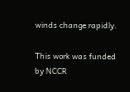winds change rapidly.

This work was funded by NCCR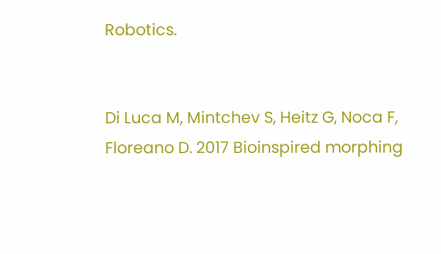Robotics.


Di Luca M, Mintchev S, Heitz G, Noca F, Floreano D. 2017 Bioinspired morphing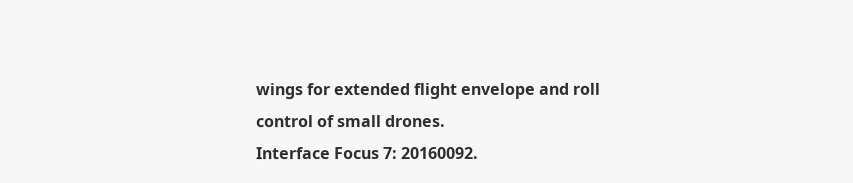wings for extended flight envelope and roll control of small drones.
Interface Focus 7: 20160092.